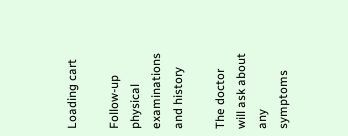Loading cart

Follow-up physical examinations and history

The doctor will ask about any symptoms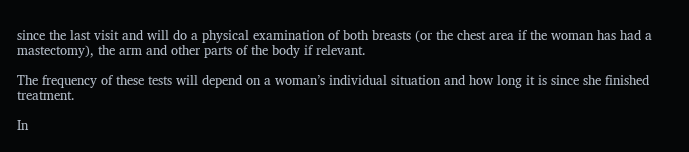since the last visit and will do a physical examination of both breasts (or the chest area if the woman has had a mastectomy), the arm and other parts of the body if relevant.

The frequency of these tests will depend on a woman’s individual situation and how long it is since she finished treatment.

In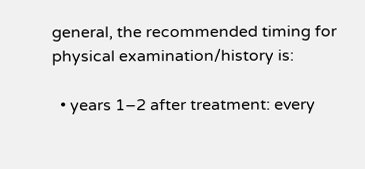general, the recommended timing for physical examination/history is:

  • years 1–2 after treatment: every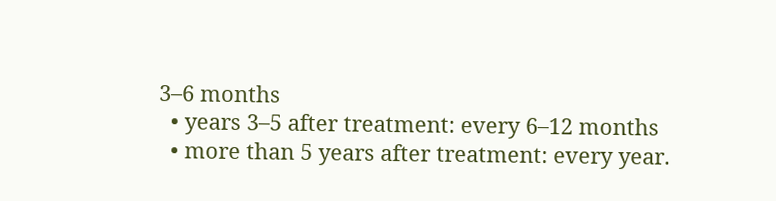3–6 months
  • years 3–5 after treatment: every 6–12 months
  • more than 5 years after treatment: every year.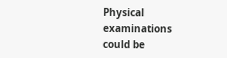Physical examinations could be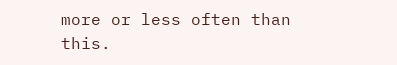more or less often than this.